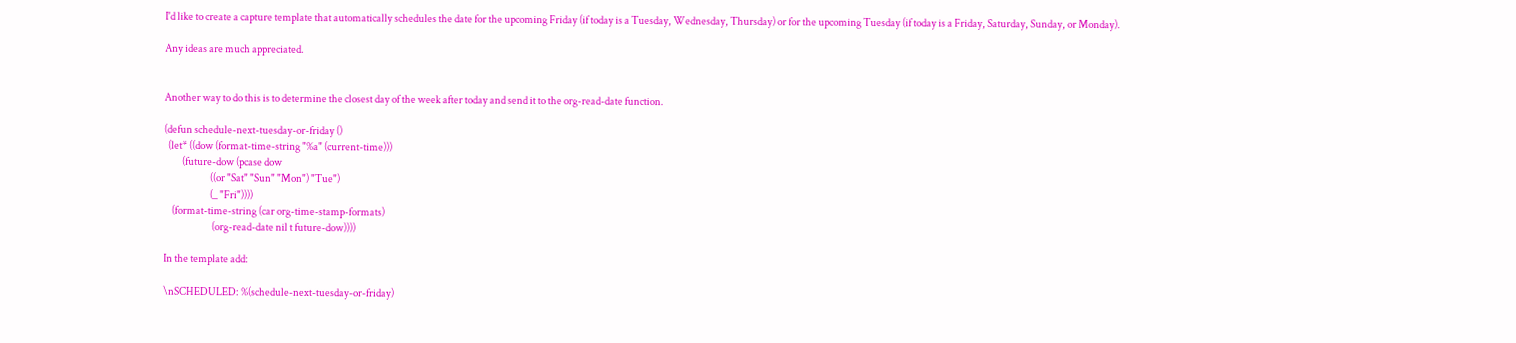I'd like to create a capture template that automatically schedules the date for the upcoming Friday (if today is a Tuesday, Wednesday, Thursday) or for the upcoming Tuesday (if today is a Friday, Saturday, Sunday, or Monday).

Any ideas are much appreciated.


Another way to do this is to determine the closest day of the week after today and send it to the org-read-date function.

(defun schedule-next-tuesday-or-friday ()
  (let* ((dow (format-time-string "%a" (current-time)))
         (future-dow (pcase dow
                       ((or "Sat" "Sun" "Mon") "Tue")
                       (_ "Fri"))))
    (format-time-string (car org-time-stamp-formats)
                        (org-read-date nil t future-dow))))

In the template add:

\nSCHEDULED: %(schedule-next-tuesday-or-friday)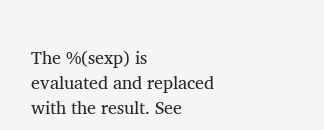The %(sexp) is evaluated and replaced with the result. See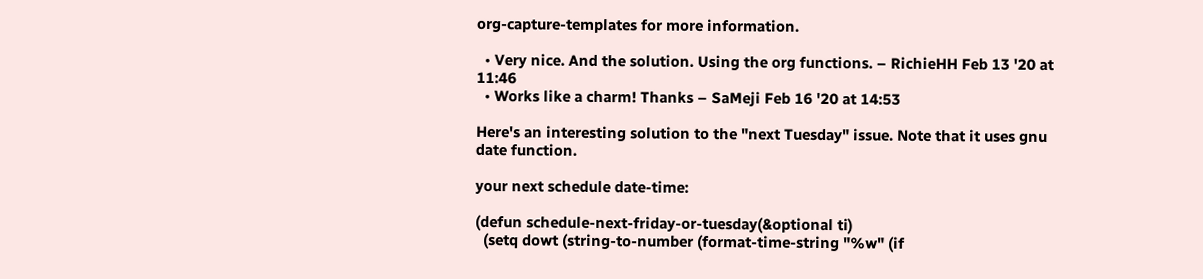org-capture-templates for more information.

  • Very nice. And the solution. Using the org functions. – RichieHH Feb 13 '20 at 11:46
  • Works like a charm! Thanks – SaMeji Feb 16 '20 at 14:53

Here's an interesting solution to the "next Tuesday" issue. Note that it uses gnu date function.

your next schedule date-time:

(defun schedule-next-friday-or-tuesday(&optional ti)
  (setq dowt (string-to-number (format-time-string "%w" (if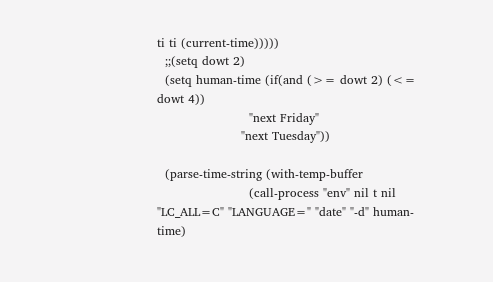ti ti (current-time)))))
  ;;(setq dowt 2)
  (setq human-time (if(and (>= dowt 2) (<= dowt 4))
                       "next Friday"
                     "next Tuesday"))

  (parse-time-string (with-temp-buffer
                       (call-process "env" nil t nil "LC_ALL=C" "LANGUAGE=" "date" "-d" human-time)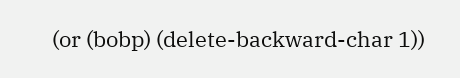(or (bobp) (delete-backward-char 1))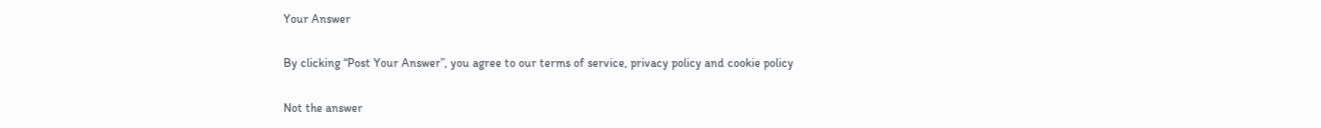Your Answer

By clicking “Post Your Answer”, you agree to our terms of service, privacy policy and cookie policy

Not the answer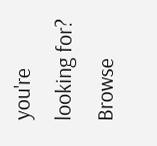you're looking for? Browse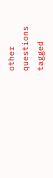other questions tagged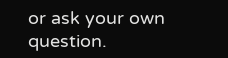or ask your own question.